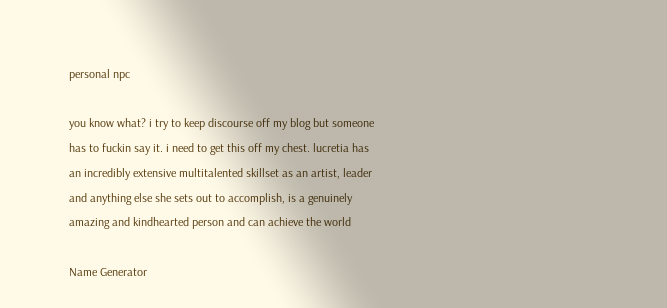personal npc

you know what? i try to keep discourse off my blog but someone has to fuckin say it. i need to get this off my chest. lucretia has an incredibly extensive multitalented skillset as an artist, leader and anything else she sets out to accomplish, is a genuinely amazing and kindhearted person and can achieve the world

Name Generator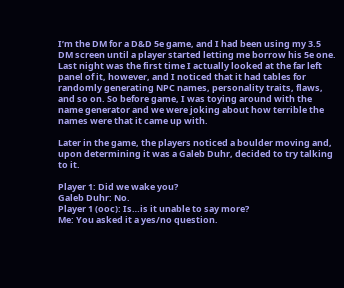I’m the DM for a D&D 5e game, and I had been using my 3.5 DM screen until a player started letting me borrow his 5e one. Last night was the first time I actually looked at the far left panel of it, however, and I noticed that it had tables for randomly generating NPC names, personality traits, flaws, and so on. So before game, I was toying around with the name generator and we were joking about how terrible the names were that it came up with.

Later in the game, the players noticed a boulder moving and, upon determining it was a Galeb Duhr, decided to try talking to it.

Player 1: Did we wake you?
Galeb Duhr: No.
Player 1 (ooc): Is…is it unable to say more?
Me: You asked it a yes/no question.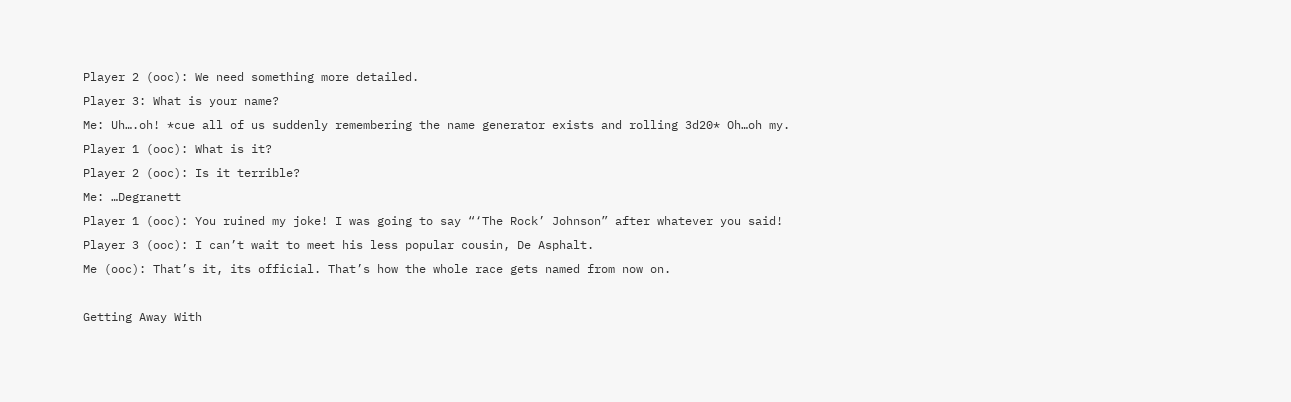Player 2 (ooc): We need something more detailed.
Player 3: What is your name?
Me: Uh….oh! *cue all of us suddenly remembering the name generator exists and rolling 3d20* Oh…oh my.
Player 1 (ooc): What is it?
Player 2 (ooc): Is it terrible?
Me: …Degranett
Player 1 (ooc): You ruined my joke! I was going to say “‘The Rock’ Johnson” after whatever you said!
Player 3 (ooc): I can’t wait to meet his less popular cousin, De Asphalt.
Me (ooc): That’s it, its official. That’s how the whole race gets named from now on.

Getting Away With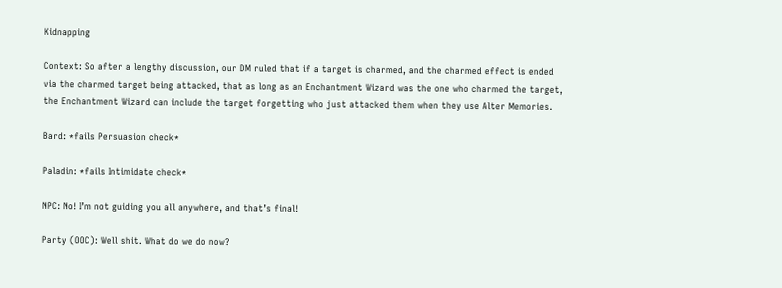Kidnapping

Context: So after a lengthy discussion, our DM ruled that if a target is charmed, and the charmed effect is ended via the charmed target being attacked, that as long as an Enchantment Wizard was the one who charmed the target, the Enchantment Wizard can include the target forgetting who just attacked them when they use Alter Memories.

Bard: *fails Persuasion check*

Paladin: *fails Intimidate check*

NPC: No! I’m not guiding you all anywhere, and that’s final!

Party (OOC): Well shit. What do we do now?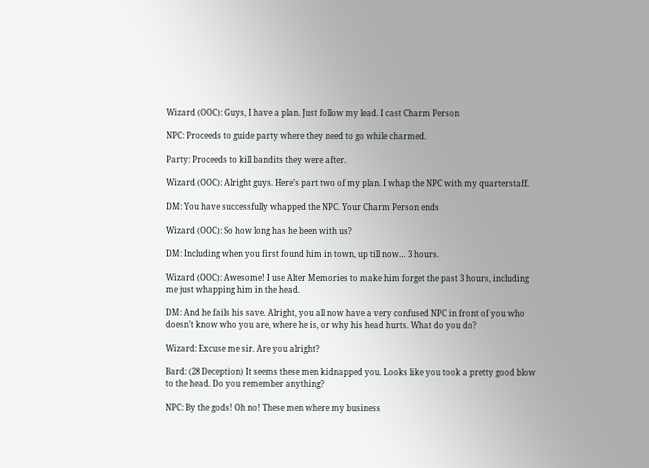Wizard (OOC): Guys, I have a plan. Just follow my lead. I cast Charm Person

NPC: Proceeds to guide party where they need to go while charmed.

Party: Proceeds to kill bandits they were after.

Wizard (OOC): Alright guys. Here’s part two of my plan. I whap the NPC with my quarterstaff.

DM: You have successfully whapped the NPC. Your Charm Person ends

Wizard (OOC): So how long has he been with us?

DM: Including when you first found him in town, up till now… 3 hours.

Wizard (OOC): Awesome! I use Alter Memories to make him forget the past 3 hours, including me just whapping him in the head.

DM: And he fails his save. Alright, you all now have a very confused NPC in front of you who doesn’t know who you are, where he is, or why his head hurts. What do you do?

Wizard: Excuse me sir. Are you alright?

Bard: (28 Deception) It seems these men kidnapped you. Looks like you took a pretty good blow to the head. Do you remember anything?

NPC: By the gods! Oh no! These men where my business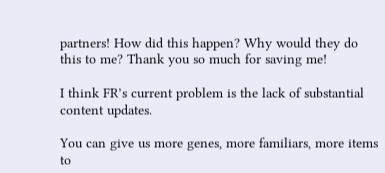partners! How did this happen? Why would they do this to me? Thank you so much for saving me!

I think FR’s current problem is the lack of substantial content updates.

You can give us more genes, more familiars, more items to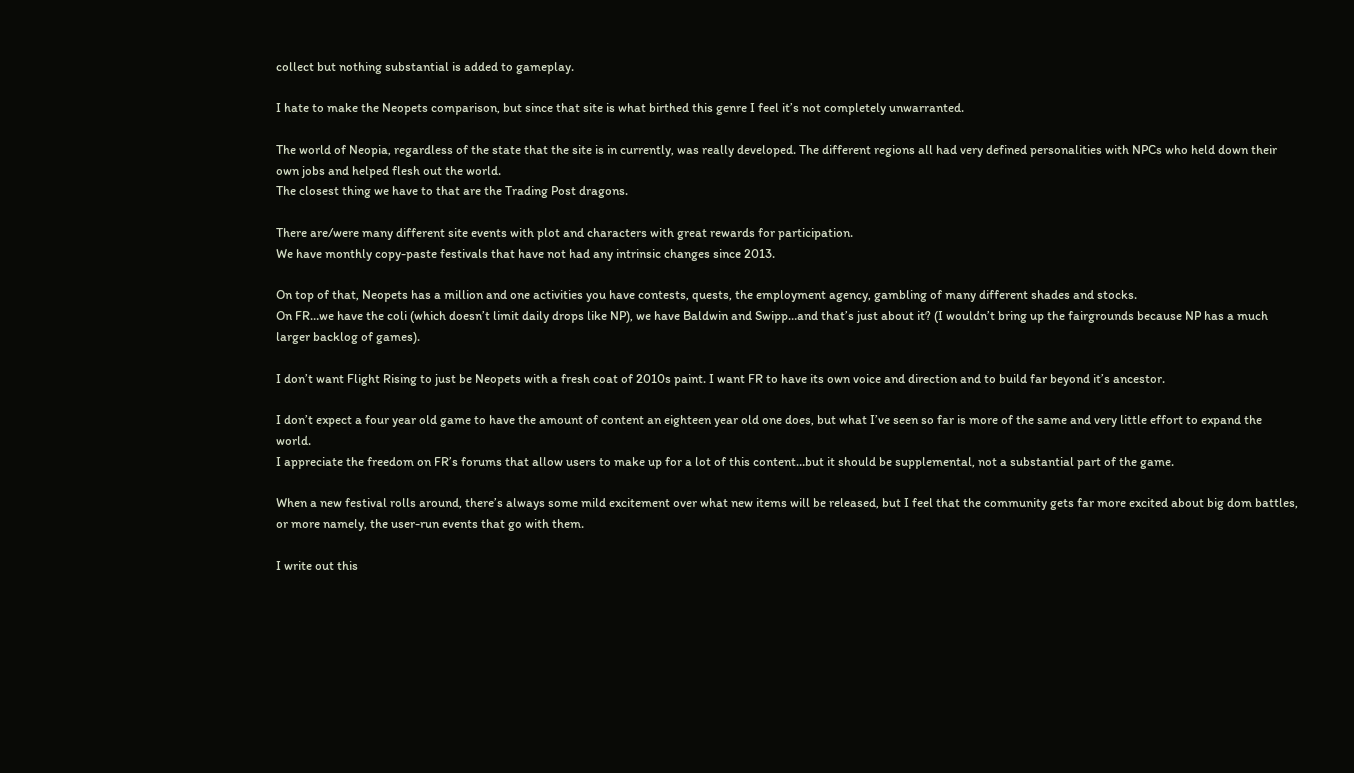collect but nothing substantial is added to gameplay.

I hate to make the Neopets comparison, but since that site is what birthed this genre I feel it’s not completely unwarranted.

The world of Neopia, regardless of the state that the site is in currently, was really developed. The different regions all had very defined personalities with NPCs who held down their own jobs and helped flesh out the world.
The closest thing we have to that are the Trading Post dragons.

There are/were many different site events with plot and characters with great rewards for participation.
We have monthly copy-paste festivals that have not had any intrinsic changes since 2013.

On top of that, Neopets has a million and one activities you have contests, quests, the employment agency, gambling of many different shades and stocks.
On FR…we have the coli (which doesn’t limit daily drops like NP), we have Baldwin and Swipp…and that’s just about it? (I wouldn’t bring up the fairgrounds because NP has a much larger backlog of games).

I don’t want Flight Rising to just be Neopets with a fresh coat of 2010s paint. I want FR to have its own voice and direction and to build far beyond it’s ancestor.

I don’t expect a four year old game to have the amount of content an eighteen year old one does, but what I’ve seen so far is more of the same and very little effort to expand the world.
I appreciate the freedom on FR’s forums that allow users to make up for a lot of this content…but it should be supplemental, not a substantial part of the game.

When a new festival rolls around, there’s always some mild excitement over what new items will be released, but I feel that the community gets far more excited about big dom battles, or more namely, the user-run events that go with them.

I write out this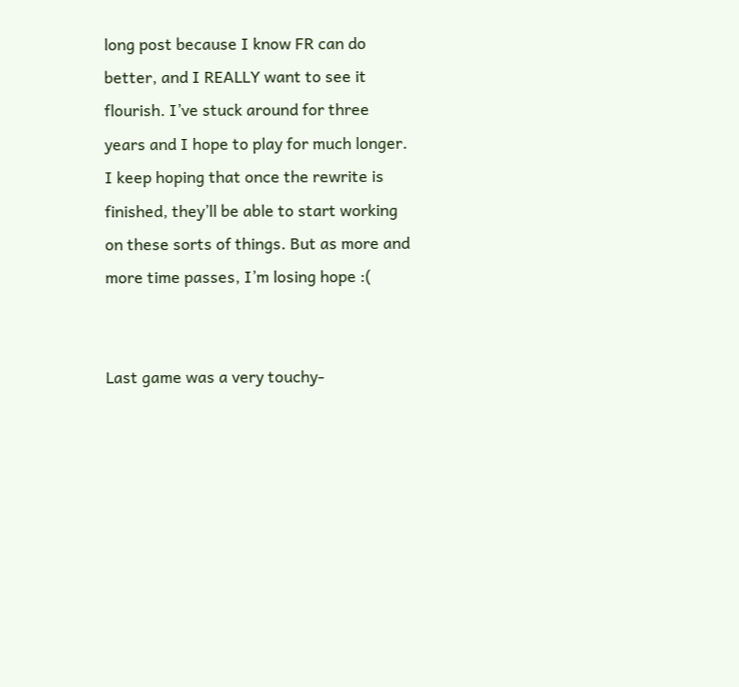long post because I know FR can do better, and I REALLY want to see it flourish. I’ve stuck around for three years and I hope to play for much longer.
I keep hoping that once the rewrite is finished, they’ll be able to start working on these sorts of things. But as more and more time passes, I’m losing hope :(


Last game was a very touchy-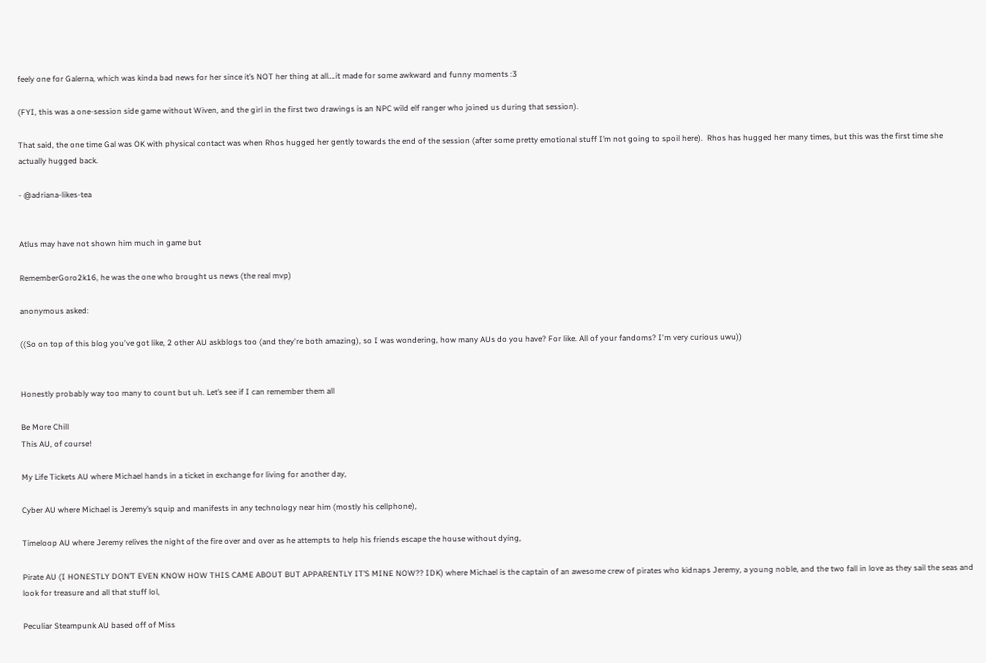feely one for Galerna, which was kinda bad news for her since it’s NOT her thing at all….it made for some awkward and funny moments :3

(FYI, this was a one-session side game without Wiven, and the girl in the first two drawings is an NPC wild elf ranger who joined us during that session).

That said, the one time Gal was OK with physical contact was when Rhos hugged her gently towards the end of the session (after some pretty emotional stuff I’m not going to spoil here).  Rhos has hugged her many times, but this was the first time she actually hugged back.

- @adriana-likes-tea


Atlus may have not shown him much in game but

RememberGoro2k16, he was the one who brought us news (the real mvp)

anonymous asked:

((So on top of this blog you've got like, 2 other AU askblogs too (and they're both amazing), so I was wondering, how many AUs do you have? For like. All of your fandoms? I'm very curious uwu))


Honestly probably way too many to count but uh. Let’s see if I can remember them all

Be More Chill
This AU, of course!

My Life Tickets AU where Michael hands in a ticket in exchange for living for another day,

Cyber AU where Michael is Jeremy’s squip and manifests in any technology near him (mostly his cellphone),

Timeloop AU where Jeremy relives the night of the fire over and over as he attempts to help his friends escape the house without dying,

Pirate AU (I HONESTLY DON’T EVEN KNOW HOW THIS CAME ABOUT BUT APPARENTLY IT’S MINE NOW?? IDK) where Michael is the captain of an awesome crew of pirates who kidnaps Jeremy, a young noble, and the two fall in love as they sail the seas and look for treasure and all that stuff lol,

Peculiar Steampunk AU based off of Miss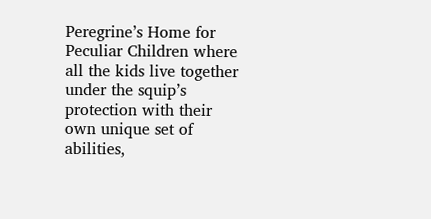Peregrine’s Home for Peculiar Children where all the kids live together under the squip’s protection with their own unique set of abilities,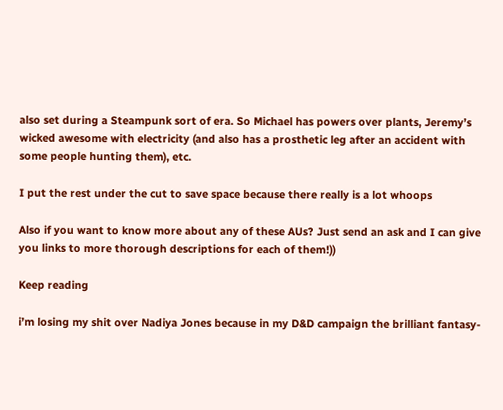also set during a Steampunk sort of era. So Michael has powers over plants, Jeremy’s wicked awesome with electricity (and also has a prosthetic leg after an accident with some people hunting them), etc.

I put the rest under the cut to save space because there really is a lot whoops

Also if you want to know more about any of these AUs? Just send an ask and I can give you links to more thorough descriptions for each of them!))

Keep reading

i’m losing my shit over Nadiya Jones because in my D&D campaign the brilliant fantasy-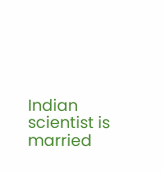Indian scientist is married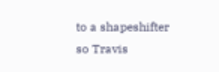to a shapeshifter so Travis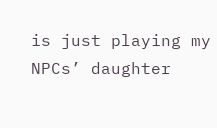is just playing my NPCs’ daughter